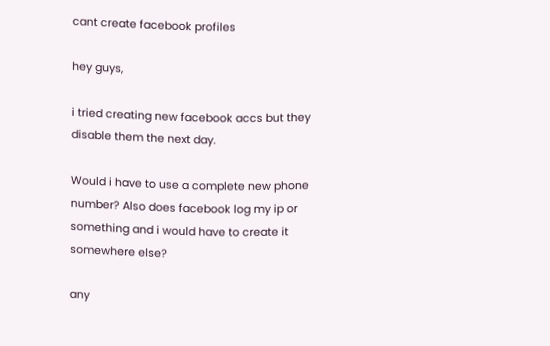cant create facebook profiles

hey guys,

i tried creating new facebook accs but they disable them the next day.

Would i have to use a complete new phone number? Also does facebook log my ip or something and i would have to create it somewhere else?

any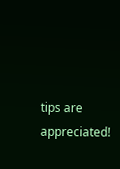tips are appreciated!